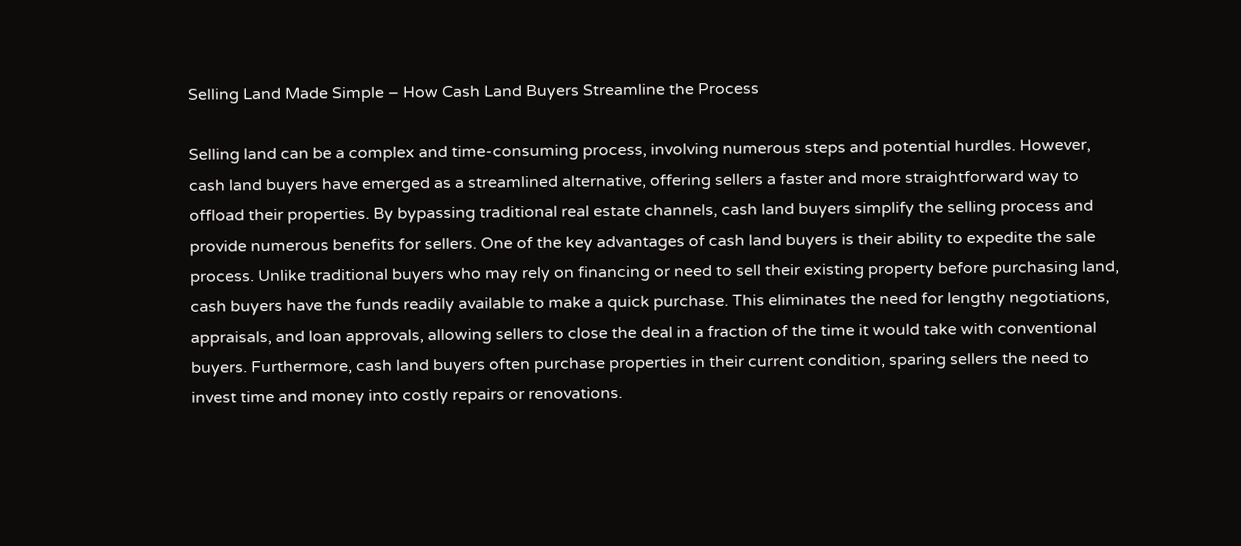Selling Land Made Simple – How Cash Land Buyers Streamline the Process

Selling land can be a complex and time-consuming process, involving numerous steps and potential hurdles. However, cash land buyers have emerged as a streamlined alternative, offering sellers a faster and more straightforward way to offload their properties. By bypassing traditional real estate channels, cash land buyers simplify the selling process and provide numerous benefits for sellers. One of the key advantages of cash land buyers is their ability to expedite the sale process. Unlike traditional buyers who may rely on financing or need to sell their existing property before purchasing land, cash buyers have the funds readily available to make a quick purchase. This eliminates the need for lengthy negotiations, appraisals, and loan approvals, allowing sellers to close the deal in a fraction of the time it would take with conventional buyers. Furthermore, cash land buyers often purchase properties in their current condition, sparing sellers the need to invest time and money into costly repairs or renovations.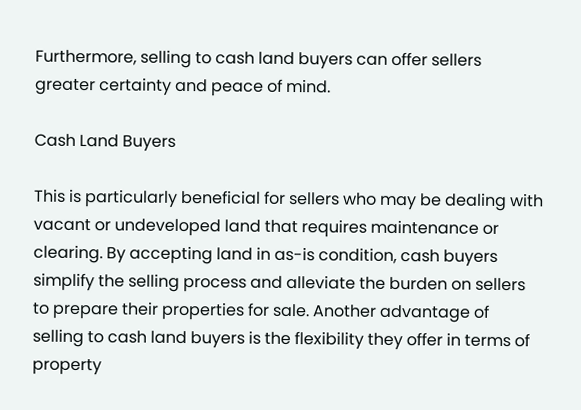Furthermore, selling to cash land buyers can offer sellers greater certainty and peace of mind.

Cash Land Buyers

This is particularly beneficial for sellers who may be dealing with vacant or undeveloped land that requires maintenance or clearing. By accepting land in as-is condition, cash buyers simplify the selling process and alleviate the burden on sellers to prepare their properties for sale. Another advantage of selling to cash land buyers is the flexibility they offer in terms of property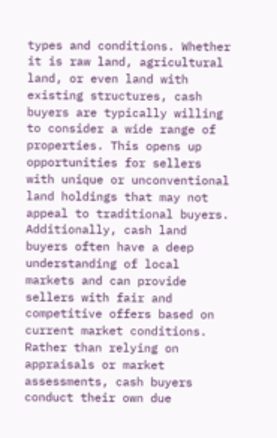types and conditions. Whether it is raw land, agricultural land, or even land with existing structures, cash buyers are typically willing to consider a wide range of properties. This opens up opportunities for sellers with unique or unconventional land holdings that may not appeal to traditional buyers. Additionally, cash land buyers often have a deep understanding of local markets and can provide sellers with fair and competitive offers based on current market conditions. Rather than relying on appraisals or market assessments, cash buyers conduct their own due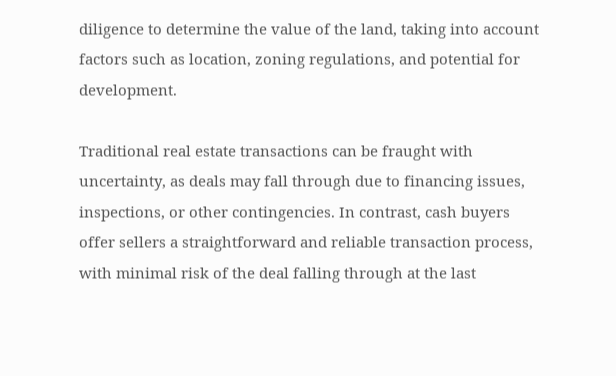diligence to determine the value of the land, taking into account factors such as location, zoning regulations, and potential for development.

Traditional real estate transactions can be fraught with uncertainty, as deals may fall through due to financing issues, inspections, or other contingencies. In contrast, cash buyers offer sellers a straightforward and reliable transaction process, with minimal risk of the deal falling through at the last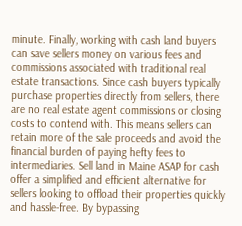minute. Finally, working with cash land buyers can save sellers money on various fees and commissions associated with traditional real estate transactions. Since cash buyers typically purchase properties directly from sellers, there are no real estate agent commissions or closing costs to contend with. This means sellers can retain more of the sale proceeds and avoid the financial burden of paying hefty fees to intermediaries. Sell land in Maine ASAP for cash offer a simplified and efficient alternative for sellers looking to offload their properties quickly and hassle-free. By bypassing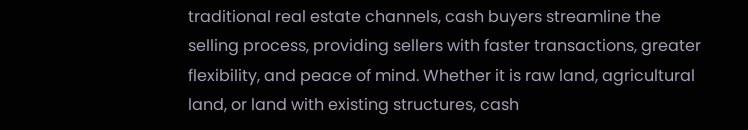traditional real estate channels, cash buyers streamline the selling process, providing sellers with faster transactions, greater flexibility, and peace of mind. Whether it is raw land, agricultural land, or land with existing structures, cash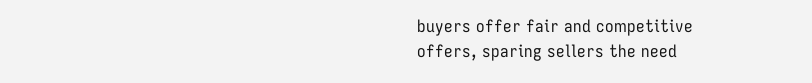buyers offer fair and competitive offers, sparing sellers the need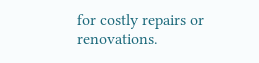for costly repairs or renovations.